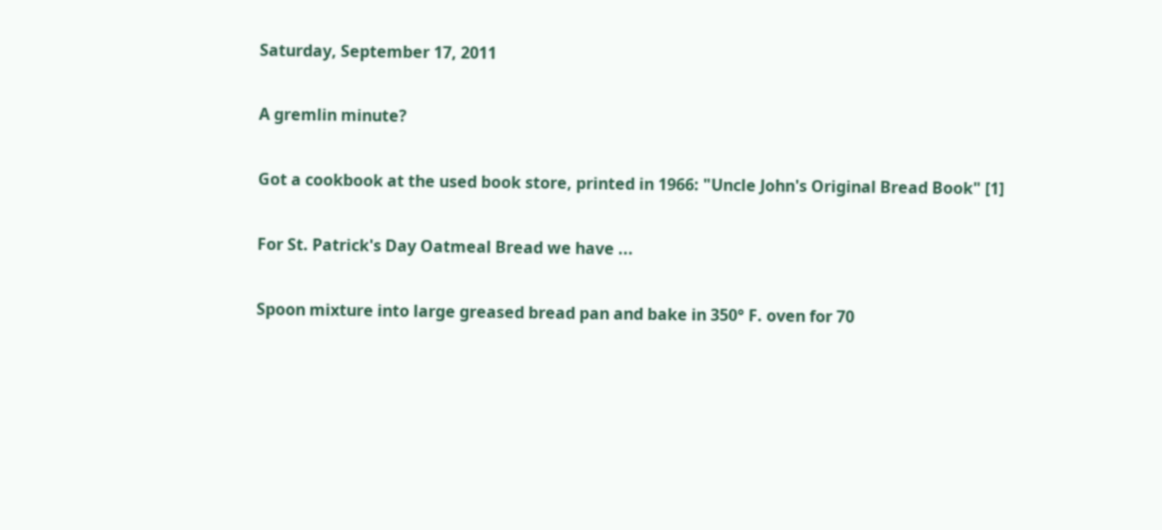Saturday, September 17, 2011

A gremlin minute?

Got a cookbook at the used book store, printed in 1966: "Uncle John's Original Bread Book" [1]

For St. Patrick's Day Oatmeal Bread we have ...

Spoon mixture into large greased bread pan and bake in 350° F. oven for 70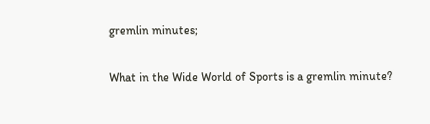gremlin minutes;

What in the Wide World of Sports is a gremlin minute?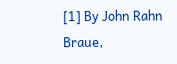[1] By John Rahn Braue,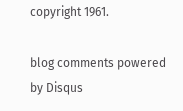copyright 1961.

blog comments powered by Disqus